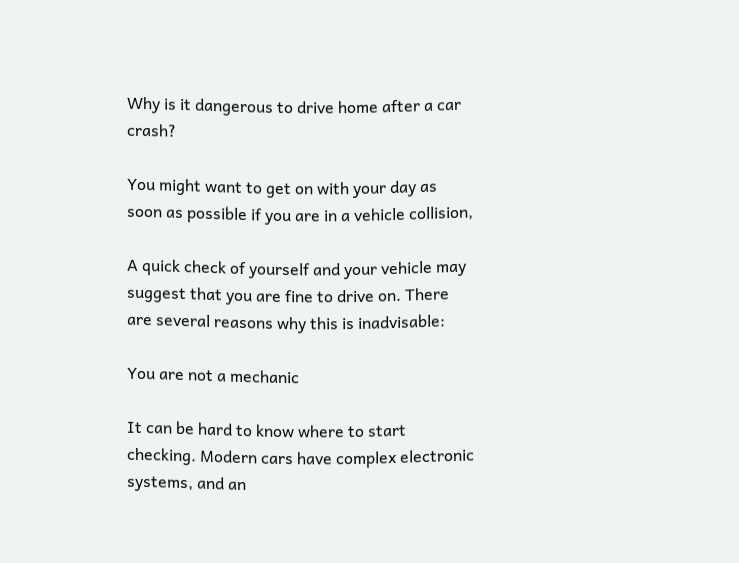Why is it dangerous to drive home after a car crash?

You might want to get on with your day as soon as possible if you are in a vehicle collision,

A quick check of yourself and your vehicle may suggest that you are fine to drive on. There are several reasons why this is inadvisable:

You are not a mechanic

It can be hard to know where to start checking. Modern cars have complex electronic systems, and an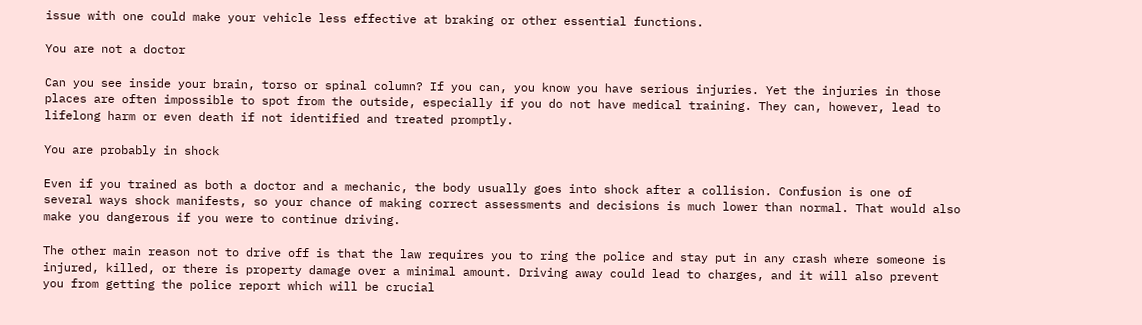issue with one could make your vehicle less effective at braking or other essential functions.

You are not a doctor

Can you see inside your brain, torso or spinal column? If you can, you know you have serious injuries. Yet the injuries in those places are often impossible to spot from the outside, especially if you do not have medical training. They can, however, lead to lifelong harm or even death if not identified and treated promptly.

You are probably in shock

Even if you trained as both a doctor and a mechanic, the body usually goes into shock after a collision. Confusion is one of several ways shock manifests, so your chance of making correct assessments and decisions is much lower than normal. That would also make you dangerous if you were to continue driving.

The other main reason not to drive off is that the law requires you to ring the police and stay put in any crash where someone is injured, killed, or there is property damage over a minimal amount. Driving away could lead to charges, and it will also prevent you from getting the police report which will be crucial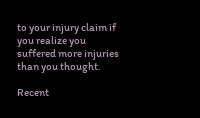to your injury claim if you realize you suffered more injuries than you thought.

Recent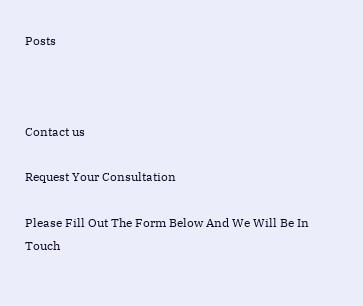Posts



Contact us

Request Your Consultation

Please Fill Out The Form Below And We Will Be In Touch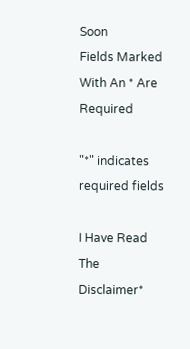Soon
Fields Marked With An * Are Required

"*" indicates required fields

I Have Read The Disclaimer*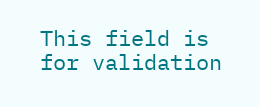This field is for validation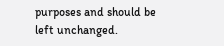purposes and should be left unchanged.